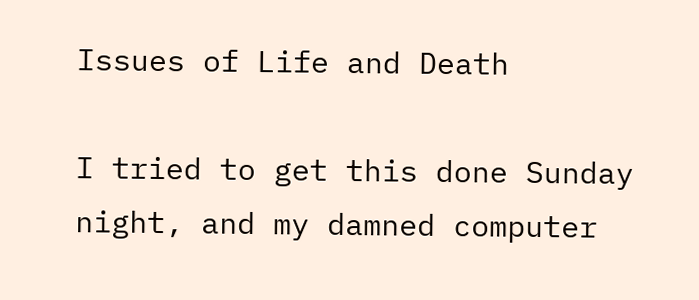Issues of Life and Death

I tried to get this done Sunday night, and my damned computer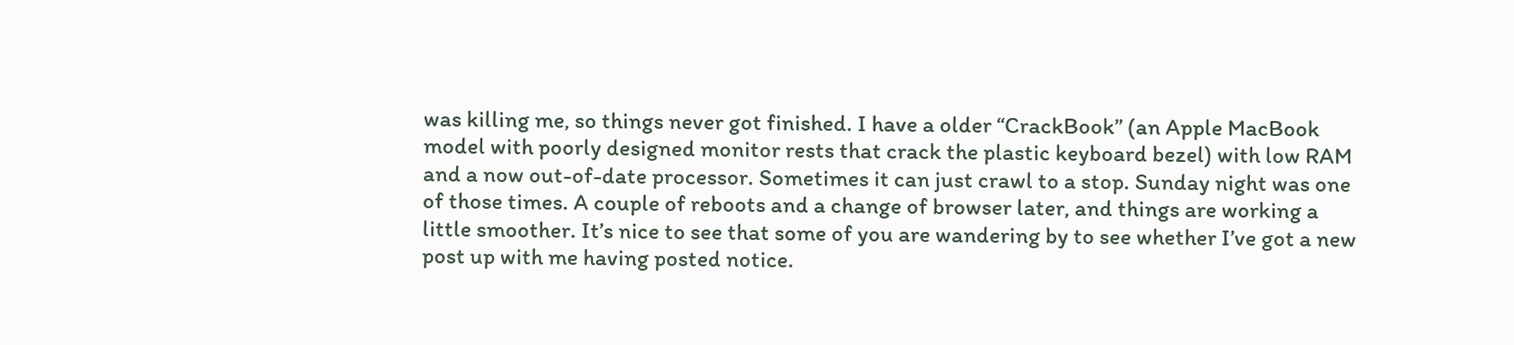was killing me, so things never got finished. I have a older “CrackBook” (an Apple MacBook model with poorly designed monitor rests that crack the plastic keyboard bezel) with low RAM and a now out-of-date processor. Sometimes it can just crawl to a stop. Sunday night was one of those times. A couple of reboots and a change of browser later, and things are working a little smoother. It’s nice to see that some of you are wandering by to see whether I’ve got a new post up with me having posted notice.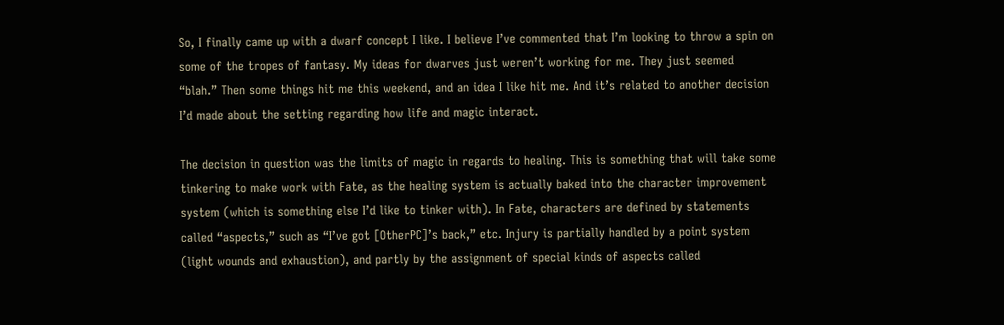So, I finally came up with a dwarf concept I like. I believe I’ve commented that I’m looking to throw a spin on some of the tropes of fantasy. My ideas for dwarves just weren’t working for me. They just seemed “blah.” Then some things hit me this weekend, and an idea I like hit me. And it’s related to another decision I’d made about the setting regarding how life and magic interact.

The decision in question was the limits of magic in regards to healing. This is something that will take some tinkering to make work with Fate, as the healing system is actually baked into the character improvement system (which is something else I’d like to tinker with). In Fate, characters are defined by statements called “aspects,” such as “I’ve got [OtherPC]’s back,” etc. Injury is partially handled by a point system (light wounds and exhaustion), and partly by the assignment of special kinds of aspects called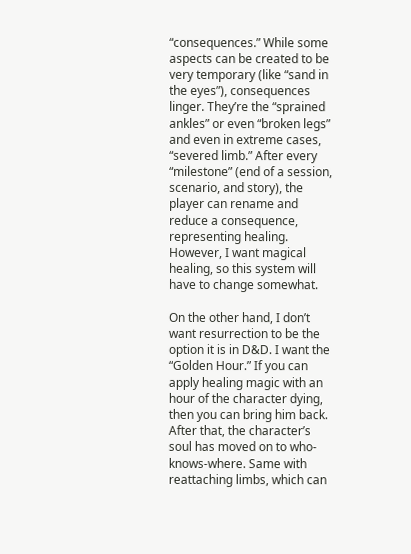“consequences.” While some aspects can be created to be very temporary (like “sand in the eyes”), consequences linger. They’re the “sprained ankles” or even “broken legs” and even in extreme cases, “severed limb.” After every “milestone” (end of a session, scenario, and story), the player can rename and reduce a consequence, representing healing. However, I want magical healing, so this system will have to change somewhat.

On the other hand, I don’t want resurrection to be the option it is in D&D. I want the “Golden Hour.” If you can apply healing magic with an hour of the character dying, then you can bring him back. After that, the character’s soul has moved on to who-knows-where. Same with reattaching limbs, which can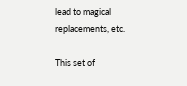lead to magical replacements, etc.

This set of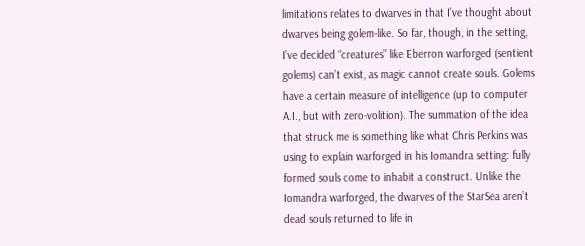limitations relates to dwarves in that I’ve thought about dwarves being golem-like. So far, though, in the setting, I’ve decided “creatures” like Eberron warforged (sentient golems) can’t exist, as magic cannot create souls. Golems have a certain measure of intelligence (up to computer A.I., but with zero-volition). The summation of the idea that struck me is something like what Chris Perkins was using to explain warforged in his Iomandra setting: fully formed souls come to inhabit a construct. Unlike the Iomandra warforged, the dwarves of the StarSea aren’t dead souls returned to life in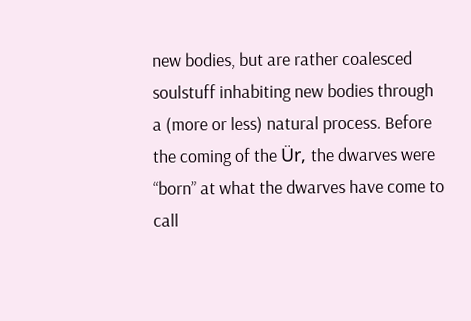new bodies, but are rather coalesced soulstuff inhabiting new bodies through a (more or less) natural process. Before the coming of the Ür, the dwarves were “born” at what the dwarves have come to call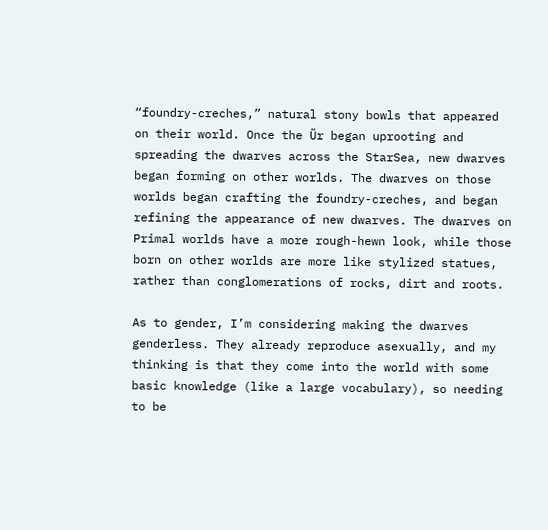“foundry-creches,” natural stony bowls that appeared on their world. Once the Ür began uprooting and spreading the dwarves across the StarSea, new dwarves began forming on other worlds. The dwarves on those worlds began crafting the foundry-creches, and began refining the appearance of new dwarves. The dwarves on Primal worlds have a more rough-hewn look, while those born on other worlds are more like stylized statues, rather than conglomerations of rocks, dirt and roots.

As to gender, I’m considering making the dwarves genderless. They already reproduce asexually, and my thinking is that they come into the world with some basic knowledge (like a large vocabulary), so needing to be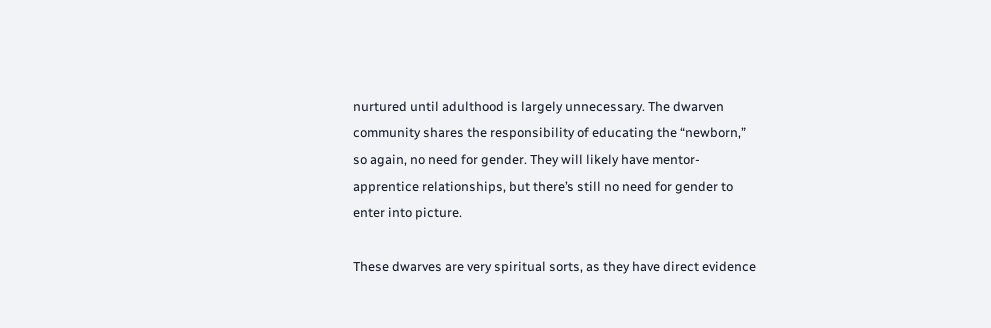nurtured until adulthood is largely unnecessary. The dwarven community shares the responsibility of educating the “newborn,” so again, no need for gender. They will likely have mentor-apprentice relationships, but there’s still no need for gender to enter into picture.

These dwarves are very spiritual sorts, as they have direct evidence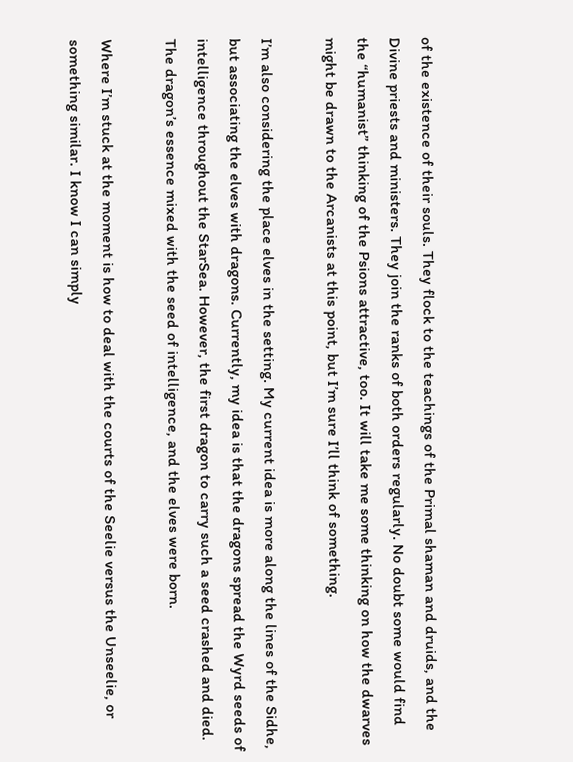of the existence of their souls. They flock to the teachings of the Primal shaman and druids, and the Divine priests and ministers. They join the ranks of both orders regularly. No doubt some would find the “humanist” thinking of the Psions attractive, too. It will take me some thinking on how the dwarves might be drawn to the Arcanists at this point, but I’m sure I’ll think of something.

I’m also considering the place elves in the setting. My current idea is more along the lines of the Sidhe, but associating the elves with dragons. Currently, my idea is that the dragons spread the Wyrd seeds of intelligence throughout the StarSea. However, the first dragon to carry such a seed crashed and died. The dragon’s essence mixed with the seed of intelligence, and the elves were born.

Where I’m stuck at the moment is how to deal with the courts of the Seelie versus the Unseelie, or something similar. I know I can simply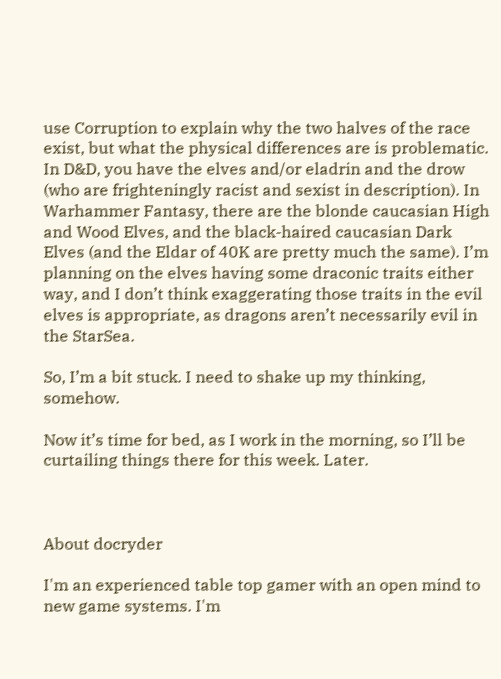use Corruption to explain why the two halves of the race exist, but what the physical differences are is problematic. In D&D, you have the elves and/or eladrin and the drow (who are frighteningly racist and sexist in description). In Warhammer Fantasy, there are the blonde caucasian High and Wood Elves, and the black-haired caucasian Dark Elves (and the Eldar of 40K are pretty much the same). I’m planning on the elves having some draconic traits either way, and I don’t think exaggerating those traits in the evil elves is appropriate, as dragons aren’t necessarily evil in the StarSea.

So, I’m a bit stuck. I need to shake up my thinking, somehow.

Now it’s time for bed, as I work in the morning, so I’ll be curtailing things there for this week. Later.



About docryder

I'm an experienced table top gamer with an open mind to new game systems. I'm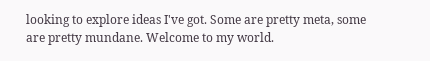looking to explore ideas I've got. Some are pretty meta, some are pretty mundane. Welcome to my world.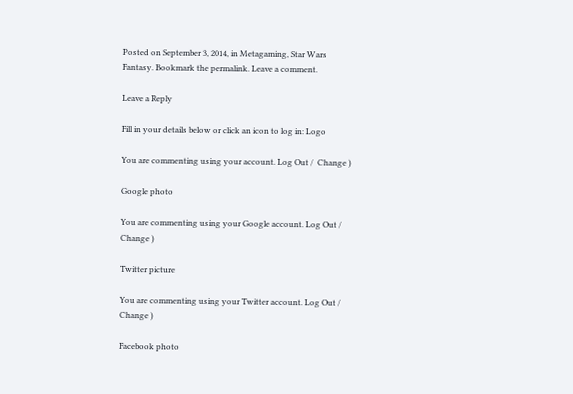Posted on September 3, 2014, in Metagaming, Star Wars Fantasy. Bookmark the permalink. Leave a comment.

Leave a Reply

Fill in your details below or click an icon to log in: Logo

You are commenting using your account. Log Out /  Change )

Google photo

You are commenting using your Google account. Log Out /  Change )

Twitter picture

You are commenting using your Twitter account. Log Out /  Change )

Facebook photo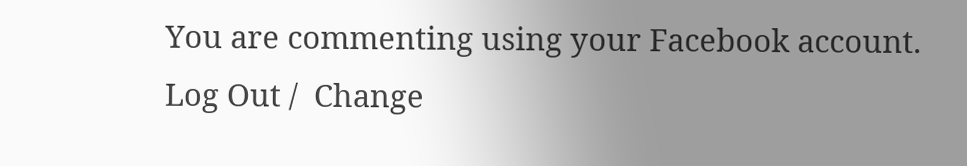You are commenting using your Facebook account. Log Out /  Change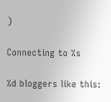)

Connecting to %s

%d bloggers like this: